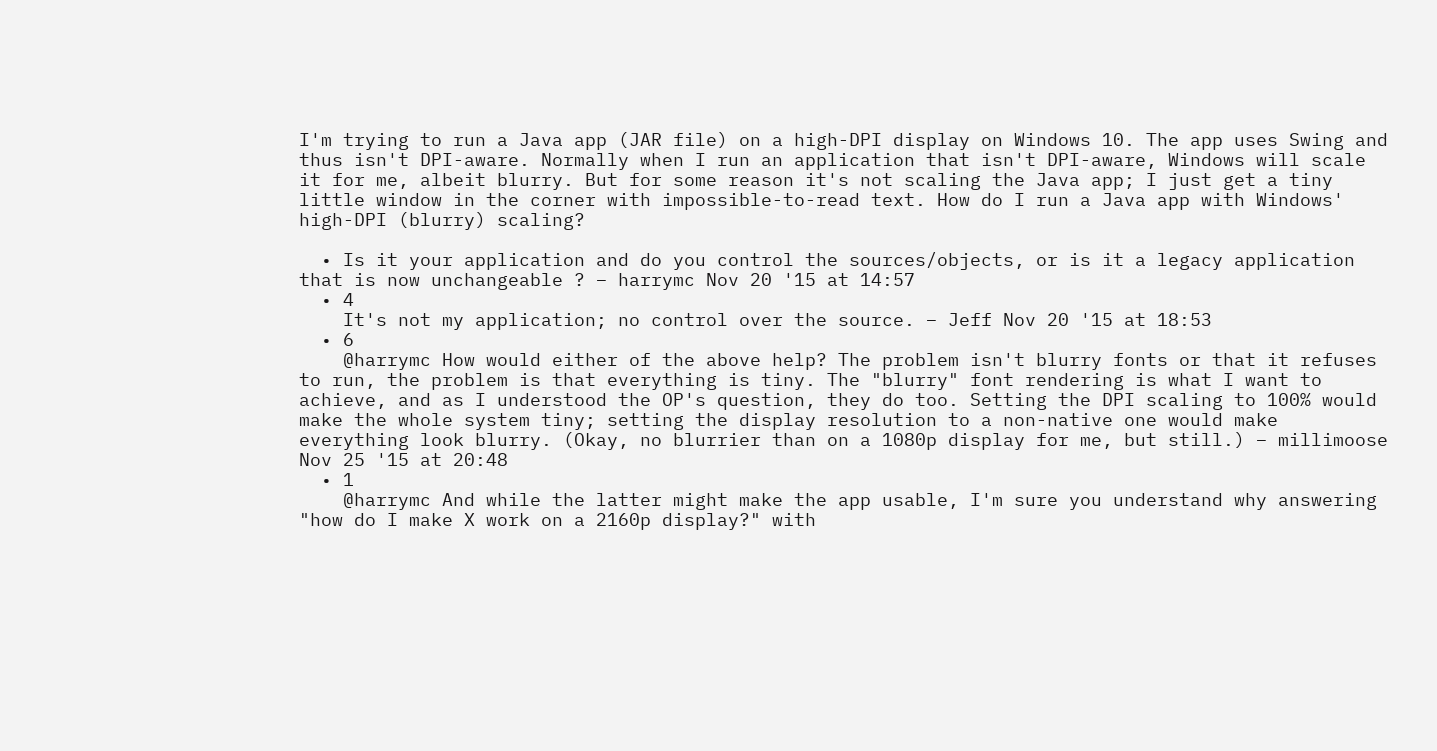I'm trying to run a Java app (JAR file) on a high-DPI display on Windows 10. The app uses Swing and thus isn't DPI-aware. Normally when I run an application that isn't DPI-aware, Windows will scale it for me, albeit blurry. But for some reason it's not scaling the Java app; I just get a tiny little window in the corner with impossible-to-read text. How do I run a Java app with Windows' high-DPI (blurry) scaling?

  • Is it your application and do you control the sources/objects, or is it a legacy application that is now unchangeable ? – harrymc Nov 20 '15 at 14:57
  • 4
    It's not my application; no control over the source. – Jeff Nov 20 '15 at 18:53
  • 6
    @harrymc How would either of the above help? The problem isn't blurry fonts or that it refuses to run, the problem is that everything is tiny. The "blurry" font rendering is what I want to achieve, and as I understood the OP's question, they do too. Setting the DPI scaling to 100% would make the whole system tiny; setting the display resolution to a non-native one would make everything look blurry. (Okay, no blurrier than on a 1080p display for me, but still.) – millimoose Nov 25 '15 at 20:48
  • 1
    @harrymc And while the latter might make the app usable, I'm sure you understand why answering "how do I make X work on a 2160p display?" with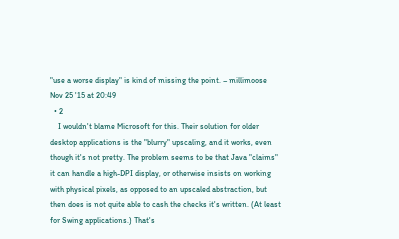"use a worse display" is kind of missing the point. – millimoose Nov 25 '15 at 20:49
  • 2
    I wouldn't blame Microsoft for this. Their solution for older desktop applications is the "blurry" upscaling, and it works, even though it's not pretty. The problem seems to be that Java "claims" it can handle a high-DPI display, or otherwise insists on working with physical pixels, as opposed to an upscaled abstraction, but then does is not quite able to cash the checks it's written. (At least for Swing applications.) That's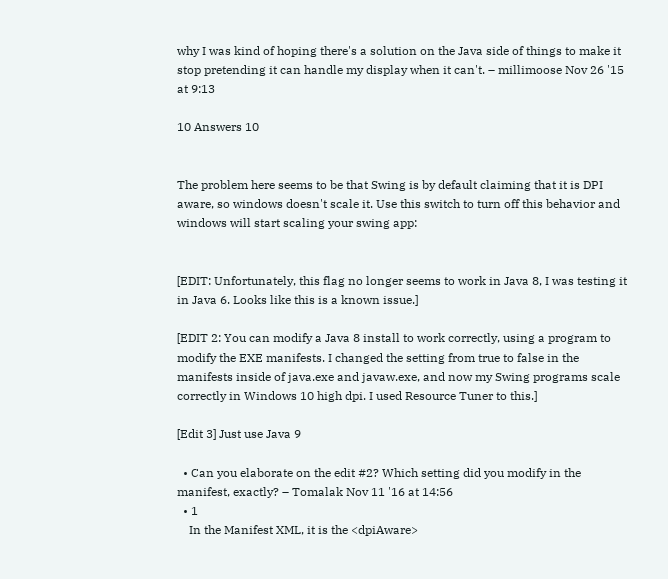why I was kind of hoping there's a solution on the Java side of things to make it stop pretending it can handle my display when it can't. – millimoose Nov 26 '15 at 9:13

10 Answers 10


The problem here seems to be that Swing is by default claiming that it is DPI aware, so windows doesn't scale it. Use this switch to turn off this behavior and windows will start scaling your swing app:


[EDIT: Unfortunately, this flag no longer seems to work in Java 8, I was testing it in Java 6. Looks like this is a known issue.]

[EDIT 2: You can modify a Java 8 install to work correctly, using a program to modify the EXE manifests. I changed the setting from true to false in the manifests inside of java.exe and javaw.exe, and now my Swing programs scale correctly in Windows 10 high dpi. I used Resource Tuner to this.]

[Edit 3] Just use Java 9

  • Can you elaborate on the edit #2? Which setting did you modify in the manifest, exactly? – Tomalak Nov 11 '16 at 14:56
  • 1
    In the Manifest XML, it is the <dpiAware>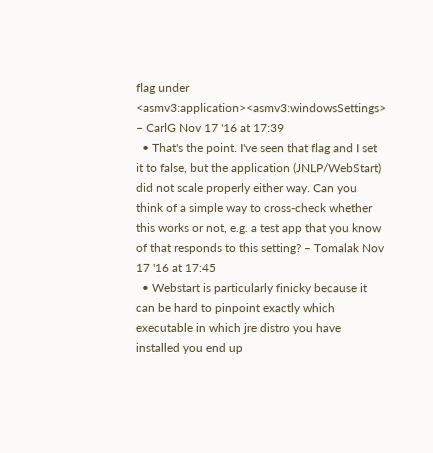flag under <asmv3:application><asmv3:windowsSettings> – CarlG Nov 17 '16 at 17:39
  • That's the point. I've seen that flag and I set it to false, but the application (JNLP/WebStart) did not scale properly either way. Can you think of a simple way to cross-check whether this works or not, e.g. a test app that you know of that responds to this setting? – Tomalak Nov 17 '16 at 17:45
  • Webstart is particularly finicky because it can be hard to pinpoint exactly which executable in which jre distro you have installed you end up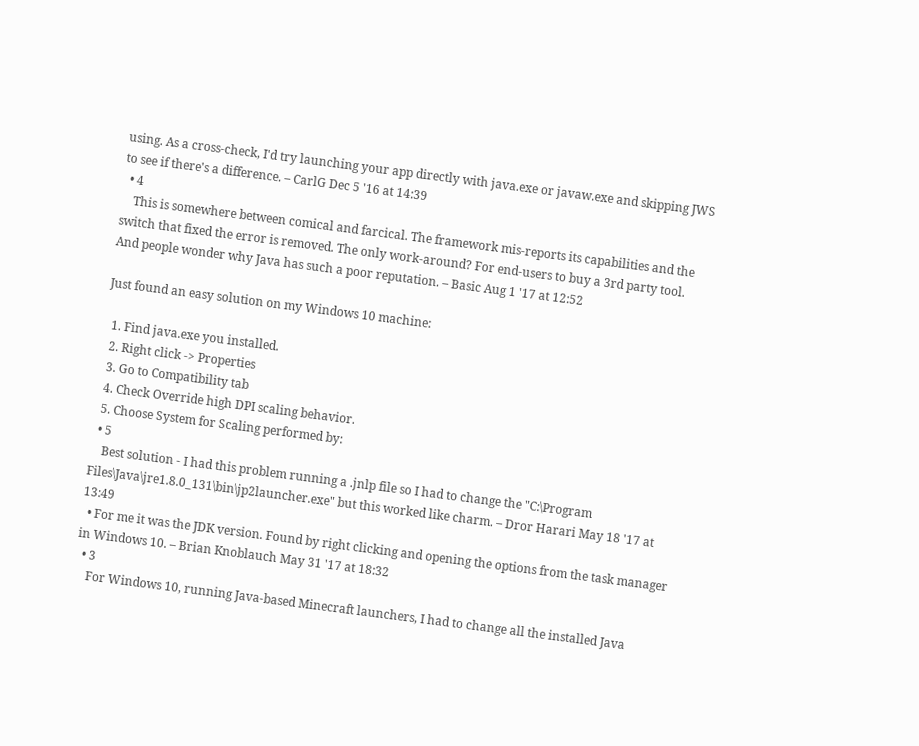using. As a cross-check, I'd try launching your app directly with java.exe or javaw.exe and skipping JWS to see if there's a difference. – CarlG Dec 5 '16 at 14:39
  • 4
    This is somewhere between comical and farcical. The framework mis-reports its capabilities and the switch that fixed the error is removed. The only work-around? For end-users to buy a 3rd party tool. And people wonder why Java has such a poor reputation. – Basic Aug 1 '17 at 12:52

Just found an easy solution on my Windows 10 machine:

  1. Find java.exe you installed.
  2. Right click -> Properties
  3. Go to Compatibility tab
  4. Check Override high DPI scaling behavior.
  5. Choose System for Scaling performed by:
  • 5
    Best solution - I had this problem running a .jnlp file so I had to change the "C:\Program Files\Java\jre1.8.0_131\bin\jp2launcher.exe" but this worked like charm. – Dror Harari May 18 '17 at 13:49
  • For me it was the JDK version. Found by right clicking and opening the options from the task manager in Windows 10. – Brian Knoblauch May 31 '17 at 18:32
  • 3
    For Windows 10, running Java-based Minecraft launchers, I had to change all the installed Java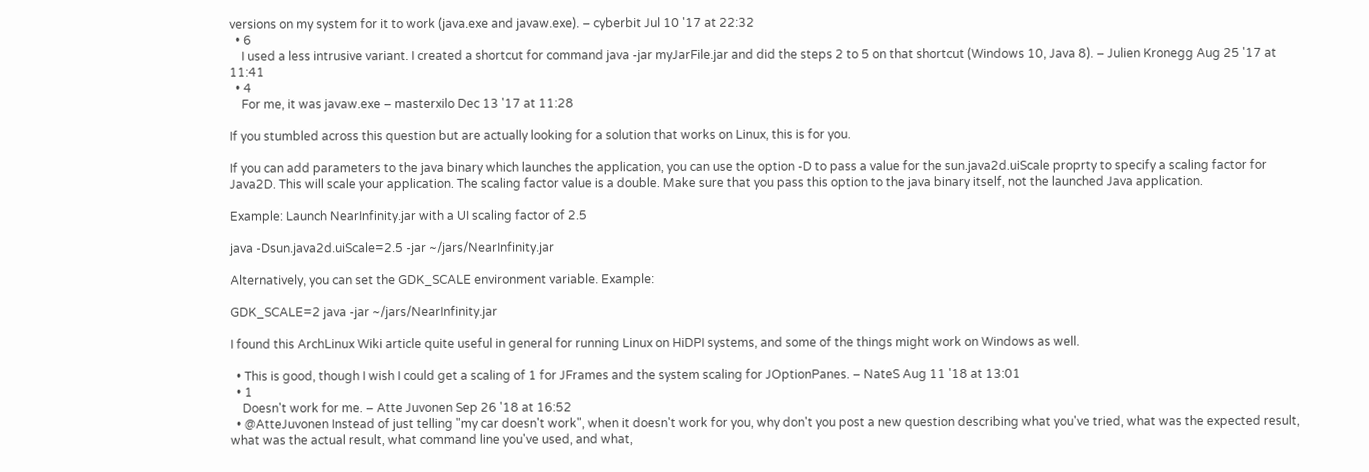versions on my system for it to work (java.exe and javaw.exe). – cyberbit Jul 10 '17 at 22:32
  • 6
    I used a less intrusive variant. I created a shortcut for command java -jar myJarFile.jar and did the steps 2 to 5 on that shortcut (Windows 10, Java 8). – Julien Kronegg Aug 25 '17 at 11:41
  • 4
    For me, it was javaw.exe – masterxilo Dec 13 '17 at 11:28

If you stumbled across this question but are actually looking for a solution that works on Linux, this is for you.

If you can add parameters to the java binary which launches the application, you can use the option -D to pass a value for the sun.java2d.uiScale proprty to specify a scaling factor for Java2D. This will scale your application. The scaling factor value is a double. Make sure that you pass this option to the java binary itself, not the launched Java application.

Example: Launch NearInfinity.jar with a UI scaling factor of 2.5

java -Dsun.java2d.uiScale=2.5 -jar ~/jars/NearInfinity.jar

Alternatively, you can set the GDK_SCALE environment variable. Example:

GDK_SCALE=2 java -jar ~/jars/NearInfinity.jar

I found this ArchLinux Wiki article quite useful in general for running Linux on HiDPI systems, and some of the things might work on Windows as well.

  • This is good, though I wish I could get a scaling of 1 for JFrames and the system scaling for JOptionPanes. – NateS Aug 11 '18 at 13:01
  • 1
    Doesn't work for me. – Atte Juvonen Sep 26 '18 at 16:52
  • @AtteJuvonen Instead of just telling "my car doesn't work", when it doesn't work for you, why don't you post a new question describing what you've tried, what was the expected result, what was the actual result, what command line you've used, and what,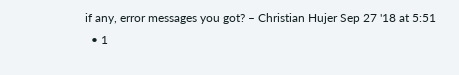if any, error messages you got? – Christian Hujer Sep 27 '18 at 5:51
  • 1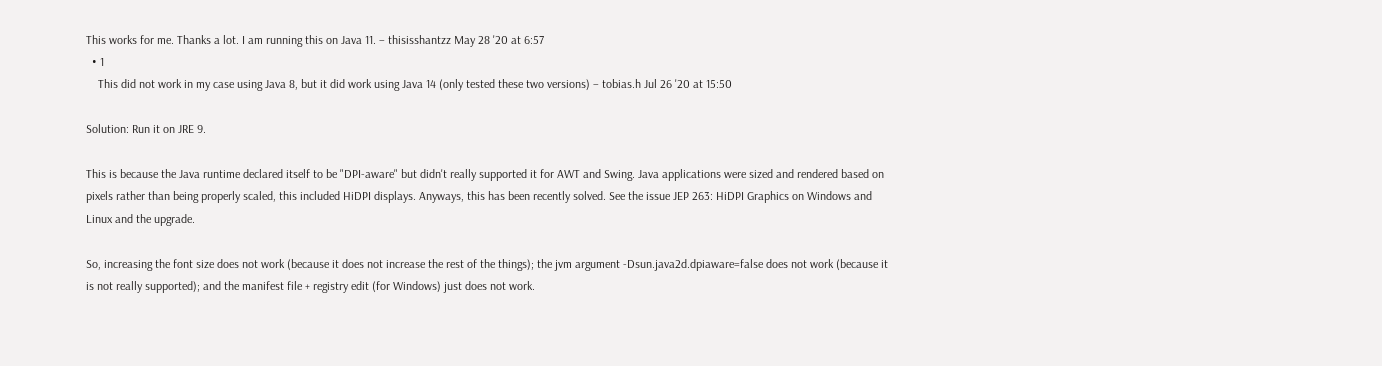This works for me. Thanks a lot. I am running this on Java 11. – thisisshantzz May 28 '20 at 6:57
  • 1
    This did not work in my case using Java 8, but it did work using Java 14 (only tested these two versions) – tobias.h Jul 26 '20 at 15:50

Solution: Run it on JRE 9.

This is because the Java runtime declared itself to be "DPI-aware" but didn't really supported it for AWT and Swing. Java applications were sized and rendered based on pixels rather than being properly scaled, this included HiDPI displays. Anyways, this has been recently solved. See the issue JEP 263: HiDPI Graphics on Windows and Linux and the upgrade.

So, increasing the font size does not work (because it does not increase the rest of the things); the jvm argument -Dsun.java2d.dpiaware=false does not work (because it is not really supported); and the manifest file + registry edit (for Windows) just does not work.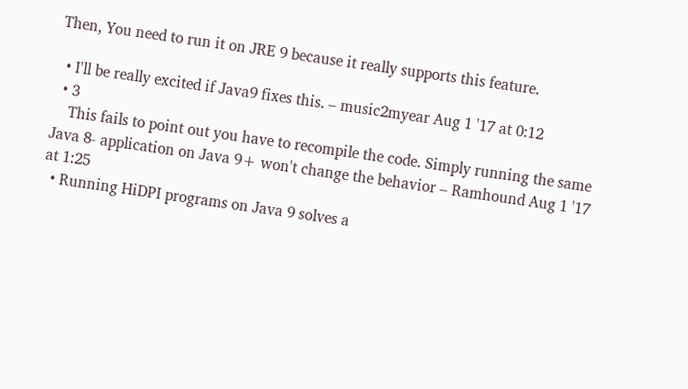Then, You need to run it on JRE 9 because it really supports this feature.

  • I'll be really excited if Java9 fixes this. – music2myear Aug 1 '17 at 0:12
  • 3
    This fails to point out you have to recompile the code. Simply running the same Java 8- application on Java 9+ won't change the behavior – Ramhound Aug 1 '17 at 1:25
  • Running HiDPI programs on Java 9 solves a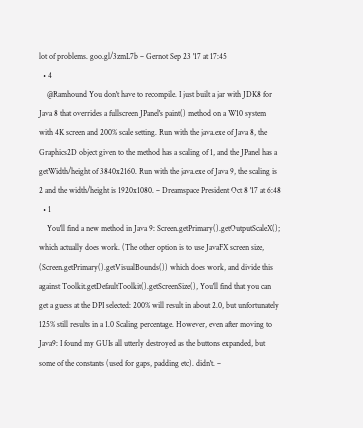lot of problems. goo.gl/3zmL7b – Gernot Sep 23 '17 at 17:45
  • 4
    @Ramhound You don't have to recompile. I just built a jar with JDK8 for Java 8 that overrides a fullscreen JPanel's paint() method on a W10 system with 4K screen and 200% scale setting. Run with the java.exe of Java 8, the Graphics2D object given to the method has a scaling of 1, and the JPanel has a getWidth/height of 3840x2160. Run with the java.exe of Java 9, the scaling is 2 and the width/height is 1920x1080. – Dreamspace President Oct 8 '17 at 6:48
  • 1
    You'll find a new method in Java 9: Screen.getPrimary().getOutputScaleX(); which actually does work. (The other option is to use JavaFX screen size, (Screen.getPrimary().getVisualBounds()) which does work, and divide this against Toolkit.getDefaultToolkit().getScreenSize(), You'll find that you can get a guess at the DPI selected: 200% will result in about 2.0, but unfortunately 125% still results in a 1.0 Scaling percentage. However, even after moving to Java9: I found my GUIs all utterly destroyed as the buttons expanded, but some of the constants (used for gaps, padding etc). didn't. –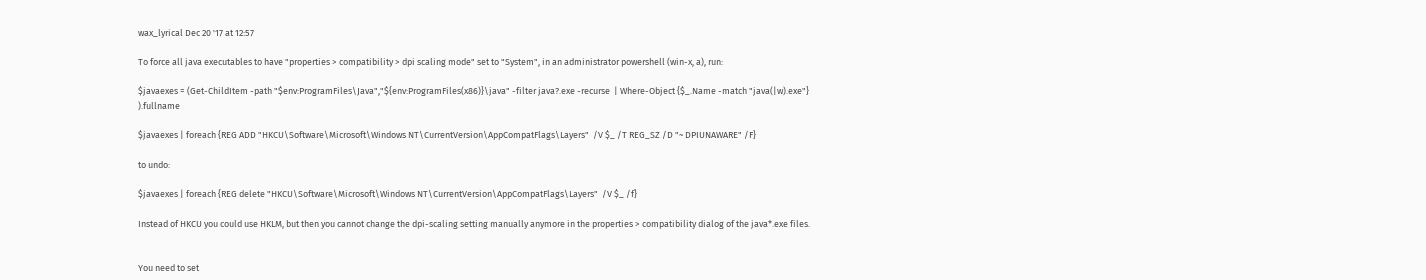wax_lyrical Dec 20 '17 at 12:57

To force all java executables to have "properties > compatibility > dpi scaling mode" set to "System", in an administrator powershell (win-x, a), run:

$javaexes = (Get-ChildItem -path "$env:ProgramFiles\Java","${env:ProgramFiles(x86)}\java" -filter java?.exe -recurse  | Where-Object {$_.Name -match "java(|w).exe"} ).fullname

$javaexes | foreach {REG ADD "HKCU\Software\Microsoft\Windows NT\CurrentVersion\AppCompatFlags\Layers"  /V $_ /T REG_SZ /D "~ DPIUNAWARE" /F}

to undo:

$javaexes | foreach {REG delete "HKCU\Software\Microsoft\Windows NT\CurrentVersion\AppCompatFlags\Layers"  /V $_ /f}

Instead of HKCU you could use HKLM, but then you cannot change the dpi-scaling setting manually anymore in the properties > compatibility dialog of the java*.exe files.


You need to set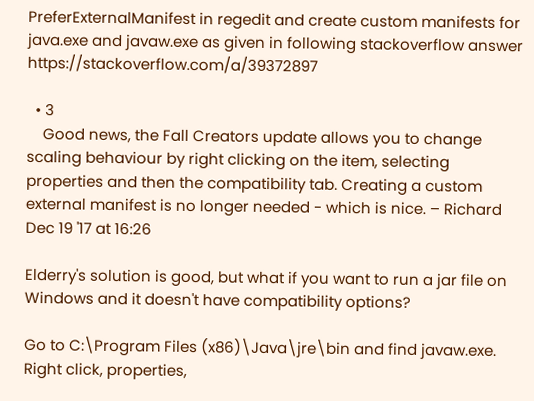PreferExternalManifest in regedit and create custom manifests for java.exe and javaw.exe as given in following stackoverflow answer https://stackoverflow.com/a/39372897

  • 3
    Good news, the Fall Creators update allows you to change scaling behaviour by right clicking on the item, selecting properties and then the compatibility tab. Creating a custom external manifest is no longer needed - which is nice. – Richard Dec 19 '17 at 16:26

Elderry's solution is good, but what if you want to run a jar file on Windows and it doesn't have compatibility options?

Go to C:\Program Files (x86)\Java\jre\bin and find javaw.exe. Right click, properties,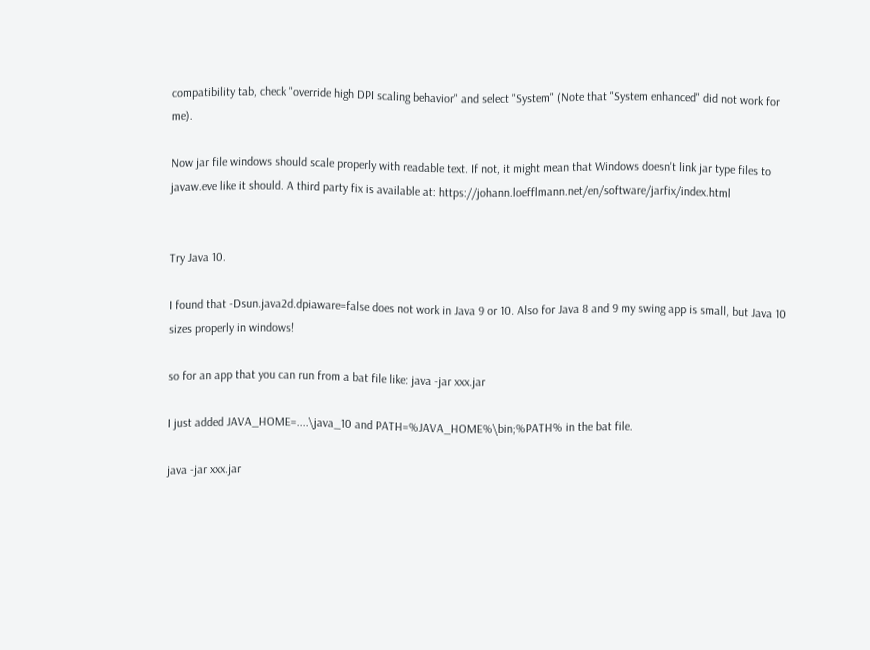compatibility tab, check "override high DPI scaling behavior" and select "System" (Note that "System enhanced" did not work for me).

Now jar file windows should scale properly with readable text. If not, it might mean that Windows doesn't link jar type files to javaw.eve like it should. A third party fix is available at: https://johann.loefflmann.net/en/software/jarfix/index.html


Try Java 10.

I found that -Dsun.java2d.dpiaware=false does not work in Java 9 or 10. Also for Java 8 and 9 my swing app is small, but Java 10 sizes properly in windows!

so for an app that you can run from a bat file like: java -jar xxx.jar

I just added JAVA_HOME=....\java_10 and PATH=%JAVA_HOME%\bin;%PATH% in the bat file.

java -jar xxx.jar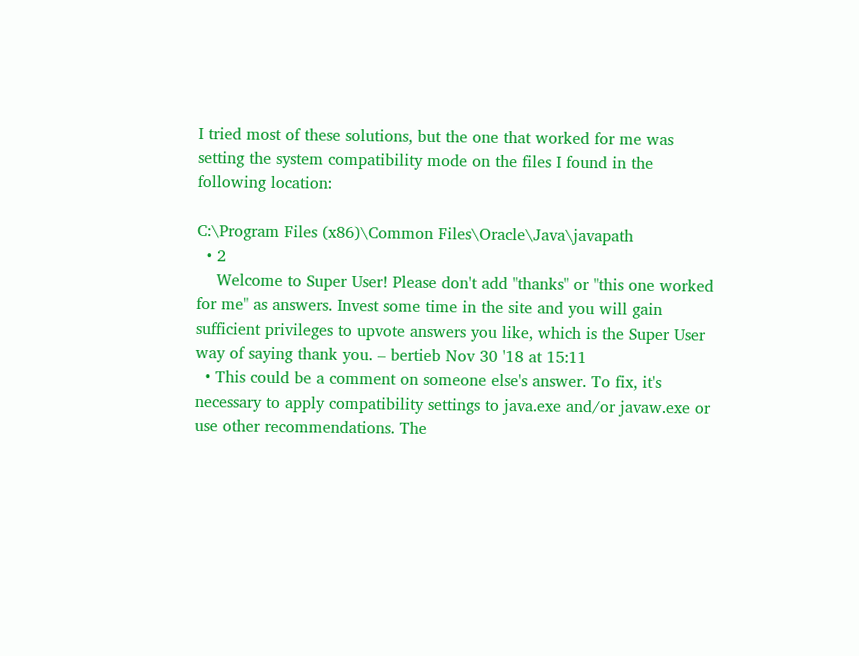I tried most of these solutions, but the one that worked for me was setting the system compatibility mode on the files I found in the following location:

C:\Program Files (x86)\Common Files\Oracle\Java\javapath
  • 2
    Welcome to Super User! Please don't add "thanks" or "this one worked for me" as answers. Invest some time in the site and you will gain sufficient privileges to upvote answers you like, which is the Super User way of saying thank you. – bertieb Nov 30 '18 at 15:11
  • This could be a comment on someone else's answer. To fix, it's necessary to apply compatibility settings to java.exe and/or javaw.exe or use other recommendations. The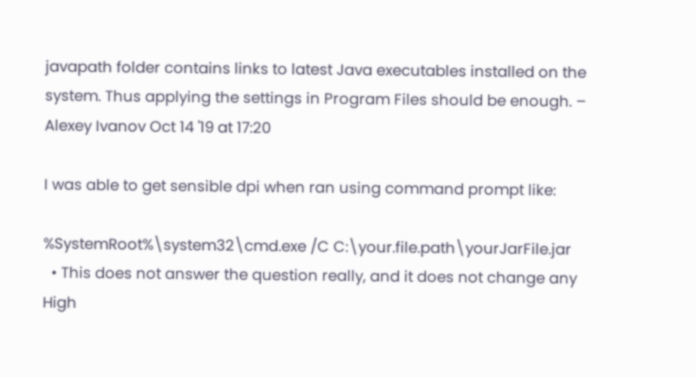javapath folder contains links to latest Java executables installed on the system. Thus applying the settings in Program Files should be enough. – Alexey Ivanov Oct 14 '19 at 17:20

I was able to get sensible dpi when ran using command prompt like:

%SystemRoot%\system32\cmd.exe /C C:\your.file.path\yourJarFile.jar
  • This does not answer the question really, and it does not change any High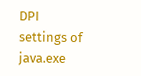DPI settings of java.exe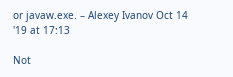or javaw.exe. – Alexey Ivanov Oct 14 '19 at 17:13

Not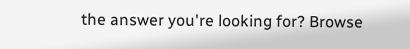the answer you're looking for? Browse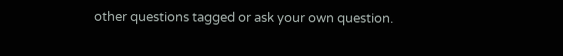other questions tagged or ask your own question.